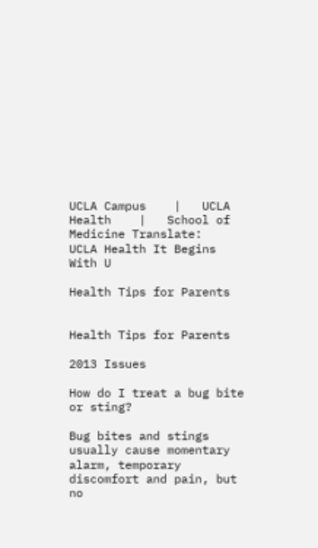UCLA Campus    |   UCLA Health    |   School of Medicine Translate:
UCLA Health It Begins With U

Health Tips for Parents


Health Tips for Parents

2013 Issues

How do I treat a bug bite or sting?

Bug bites and stings usually cause momentary alarm, temporary discomfort and pain, but no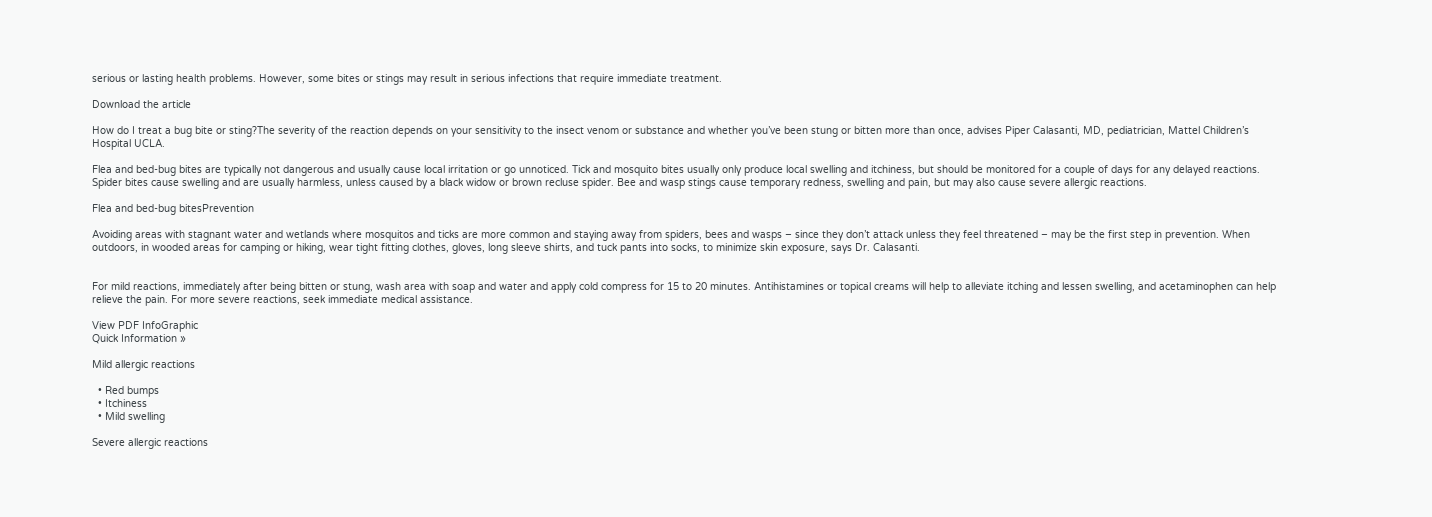serious or lasting health problems. However, some bites or stings may result in serious infections that require immediate treatment.

Download the article

How do I treat a bug bite or sting?The severity of the reaction depends on your sensitivity to the insect venom or substance and whether you’ve been stung or bitten more than once, advises Piper Calasanti, MD, pediatrician, Mattel Children’s Hospital UCLA.

Flea and bed-bug bites are typically not dangerous and usually cause local irritation or go unnoticed. Tick and mosquito bites usually only produce local swelling and itchiness, but should be monitored for a couple of days for any delayed reactions. Spider bites cause swelling and are usually harmless, unless caused by a black widow or brown recluse spider. Bee and wasp stings cause temporary redness, swelling and pain, but may also cause severe allergic reactions.

Flea and bed-bug bitesPrevention

Avoiding areas with stagnant water and wetlands where mosquitos and ticks are more common and staying away from spiders, bees and wasps – since they don’t attack unless they feel threatened – may be the first step in prevention. When outdoors, in wooded areas for camping or hiking, wear tight fitting clothes, gloves, long sleeve shirts, and tuck pants into socks, to minimize skin exposure, says Dr. Calasanti.


For mild reactions, immediately after being bitten or stung, wash area with soap and water and apply cold compress for 15 to 20 minutes. Antihistamines or topical creams will help to alleviate itching and lessen swelling, and acetaminophen can help relieve the pain. For more severe reactions, seek immediate medical assistance.

View PDF InfoGraphic
Quick Information »

Mild allergic reactions

  • Red bumps
  • Itchiness
  • Mild swelling

Severe allergic reactions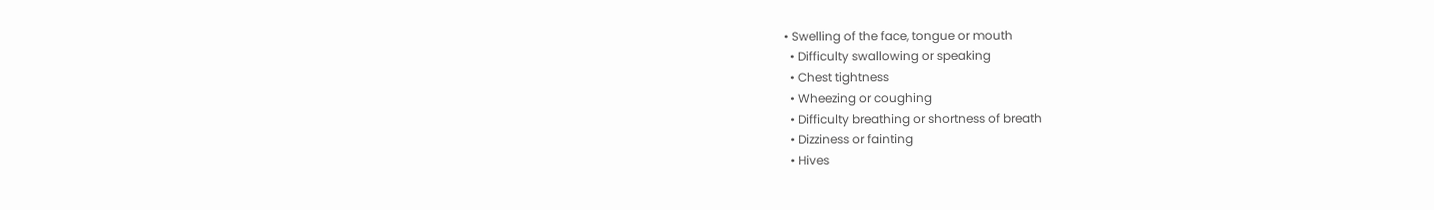• Swelling of the face, tongue or mouth
  • Difficulty swallowing or speaking
  • Chest tightness
  • Wheezing or coughing
  • Difficulty breathing or shortness of breath
  • Dizziness or fainting
  • Hives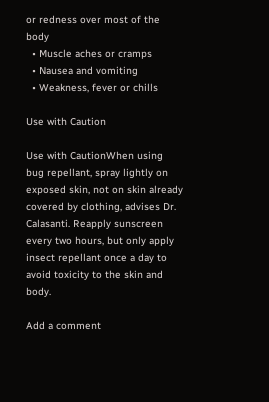or redness over most of the body
  • Muscle aches or cramps
  • Nausea and vomiting
  • Weakness, fever or chills

Use with Caution

Use with CautionWhen using bug repellant, spray lightly on exposed skin, not on skin already covered by clothing, advises Dr. Calasanti. Reapply sunscreen every two hours, but only apply insect repellant once a day to avoid toxicity to the skin and body.

Add a comment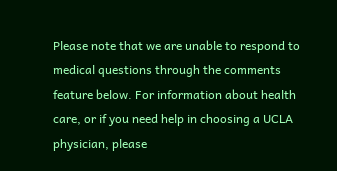Please note that we are unable to respond to medical questions through the comments feature below. For information about health care, or if you need help in choosing a UCLA physician, please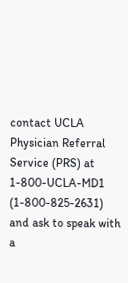contact UCLA Physician Referral Service (PRS) at 1-800-UCLA-MD1 (1-800-825-2631) and ask to speak with a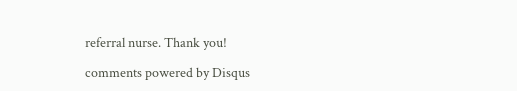referral nurse. Thank you!

comments powered by Disqus